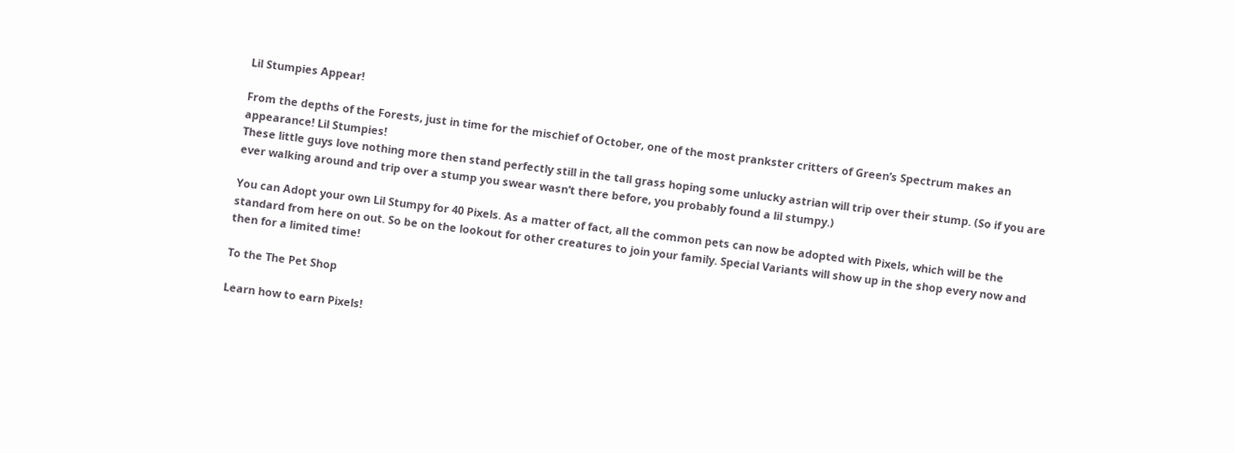Lil Stumpies Appear!

From the depths of the Forests, just in time for the mischief of October, one of the most prankster critters of Green’s Spectrum makes an appearance! Lil Stumpies!
These little guys love nothing more then stand perfectly still in the tall grass hoping some unlucky astrian will trip over their stump. (So if you are ever walking around and trip over a stump you swear wasn’t there before, you probably found a lil stumpy.)

You can Adopt your own Lil Stumpy for 40 Pixels. As a matter of fact, all the common pets can now be adopted with Pixels, which will be the standard from here on out. So be on the lookout for other creatures to join your family. Special Variants will show up in the shop every now and then for a limited time!

To the The Pet Shop

Learn how to earn Pixels!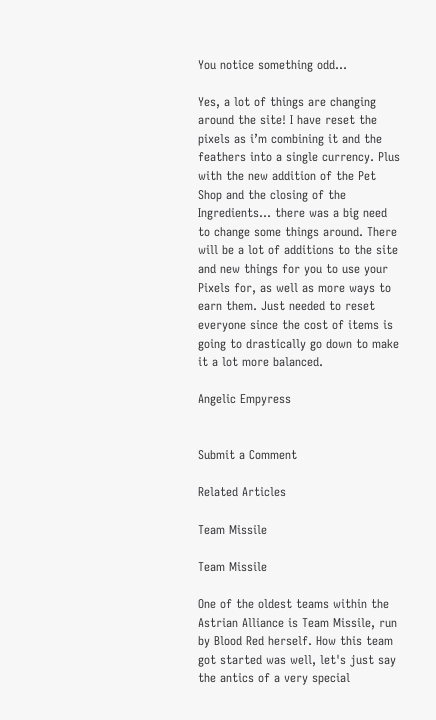You notice something odd…

Yes, a lot of things are changing around the site! I have reset the pixels as i’m combining it and the feathers into a single currency. Plus with the new addition of the Pet Shop and the closing of the Ingredients… there was a big need to change some things around. There will be a lot of additions to the site and new things for you to use your Pixels for, as well as more ways to earn them. Just needed to reset everyone since the cost of items is going to drastically go down to make it a lot more balanced.

Angelic Empyress


Submit a Comment

Related Articles

Team Missile

Team Missile

One of the oldest teams within the Astrian Alliance is Team Missile, run by Blood Red herself. How this team got started was well, let's just say the antics of a very special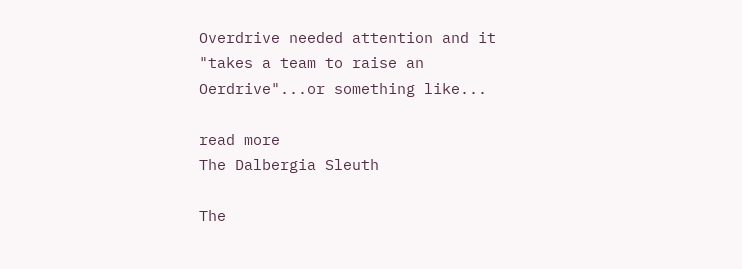Overdrive needed attention and it "takes a team to raise an Oerdrive"...or something like...

read more
The Dalbergia Sleuth

The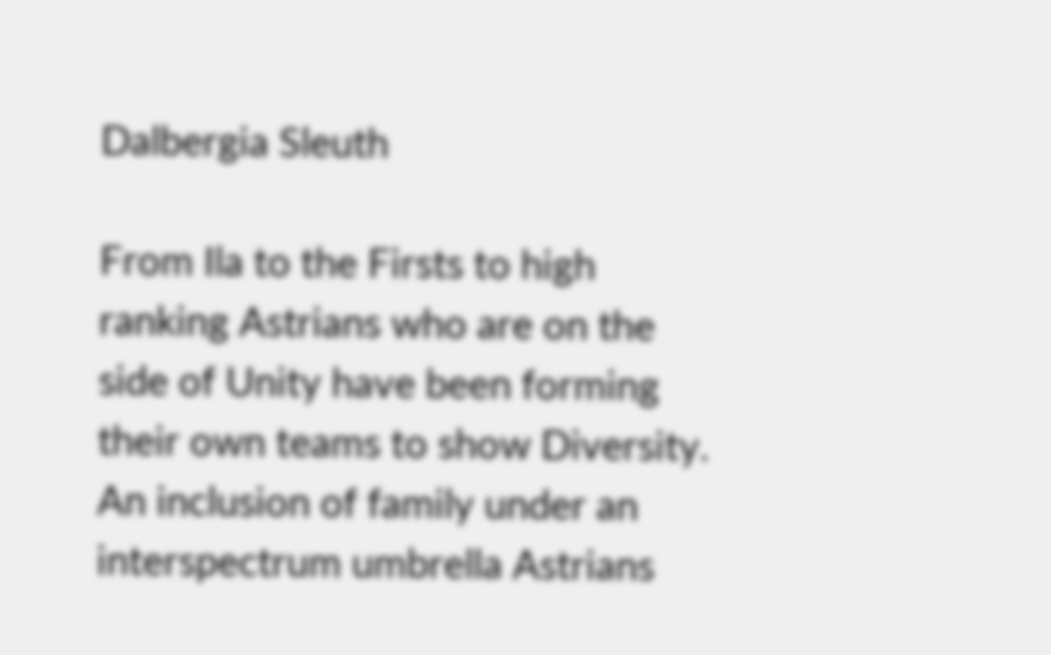Dalbergia Sleuth

From Ila to the Firsts to high ranking Astrians who are on the side of Unity have been forming their own teams to show Diversity. An inclusion of family under an interspectrum umbrella Astrians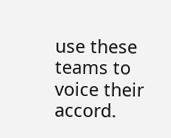use these teams to voice their accord.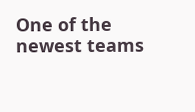One of the newest teams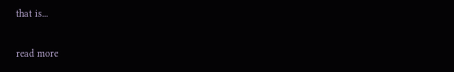that is...

read more